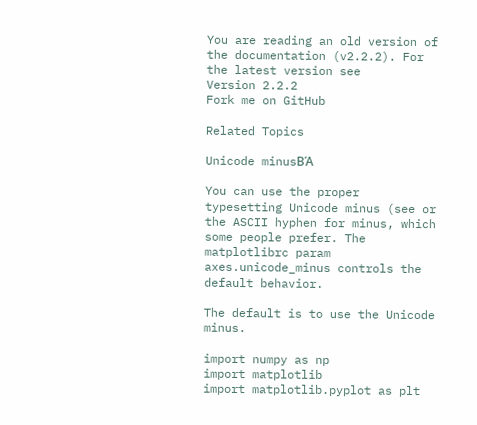You are reading an old version of the documentation (v2.2.2). For the latest version see
Version 2.2.2
Fork me on GitHub

Related Topics

Unicode minusΒΆ

You can use the proper typesetting Unicode minus (see or the ASCII hyphen for minus, which some people prefer. The matplotlibrc param axes.unicode_minus controls the default behavior.

The default is to use the Unicode minus.

import numpy as np
import matplotlib
import matplotlib.pyplot as plt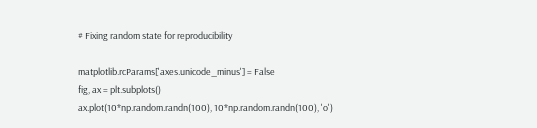# Fixing random state for reproducibility

matplotlib.rcParams['axes.unicode_minus'] = False
fig, ax = plt.subplots()
ax.plot(10*np.random.randn(100), 10*np.random.randn(100), 'o')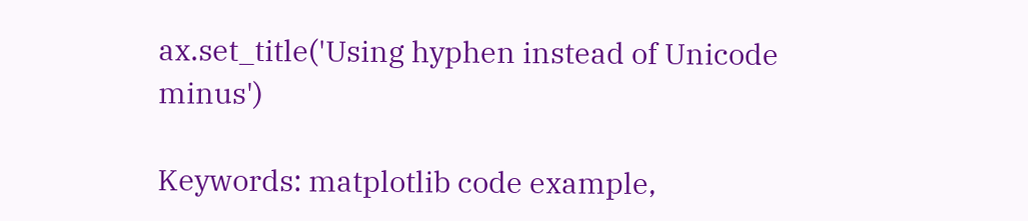ax.set_title('Using hyphen instead of Unicode minus')

Keywords: matplotlib code example,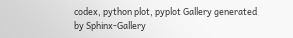codex, python plot, pyplot Gallery generated by Sphinx-Gallery